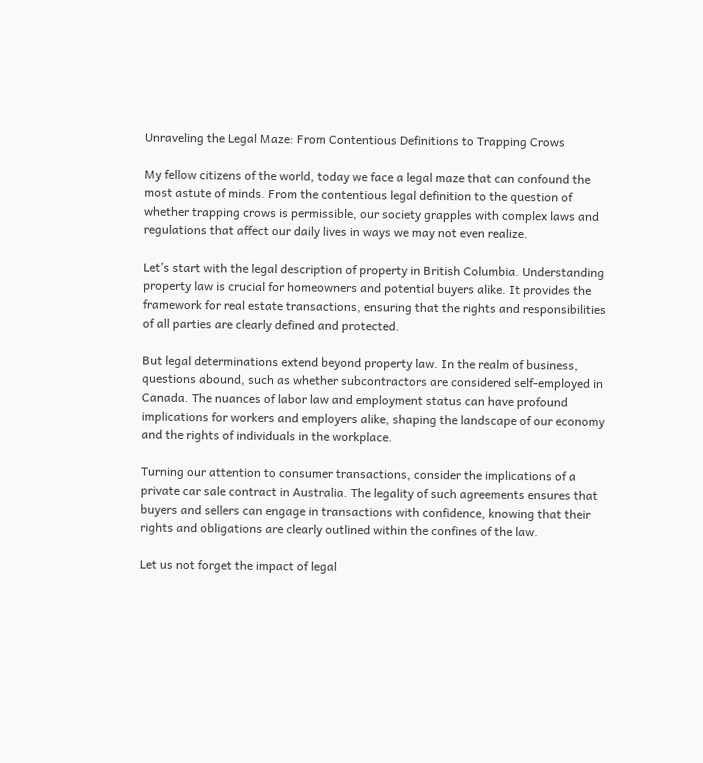Unraveling the Legal Maze: From Contentious Definitions to Trapping Crows

My fellow citizens of the world, today we face a legal maze that can confound the most astute of minds. From the contentious legal definition to the question of whether trapping crows is permissible, our society grapples with complex laws and regulations that affect our daily lives in ways we may not even realize.

Let’s start with the legal description of property in British Columbia. Understanding property law is crucial for homeowners and potential buyers alike. It provides the framework for real estate transactions, ensuring that the rights and responsibilities of all parties are clearly defined and protected.

But legal determinations extend beyond property law. In the realm of business, questions abound, such as whether subcontractors are considered self-employed in Canada. The nuances of labor law and employment status can have profound implications for workers and employers alike, shaping the landscape of our economy and the rights of individuals in the workplace.

Turning our attention to consumer transactions, consider the implications of a private car sale contract in Australia. The legality of such agreements ensures that buyers and sellers can engage in transactions with confidence, knowing that their rights and obligations are clearly outlined within the confines of the law.

Let us not forget the impact of legal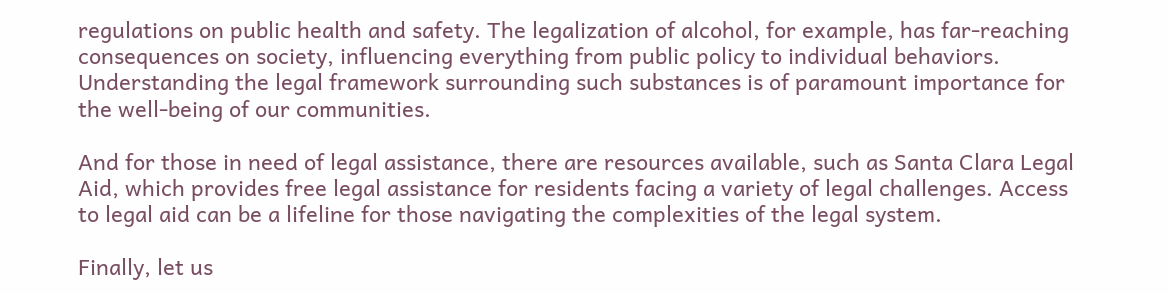regulations on public health and safety. The legalization of alcohol, for example, has far-reaching consequences on society, influencing everything from public policy to individual behaviors. Understanding the legal framework surrounding such substances is of paramount importance for the well-being of our communities.

And for those in need of legal assistance, there are resources available, such as Santa Clara Legal Aid, which provides free legal assistance for residents facing a variety of legal challenges. Access to legal aid can be a lifeline for those navigating the complexities of the legal system.

Finally, let us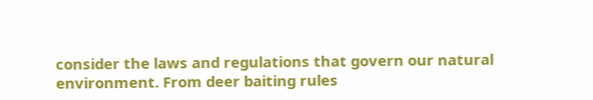consider the laws and regulations that govern our natural environment. From deer baiting rules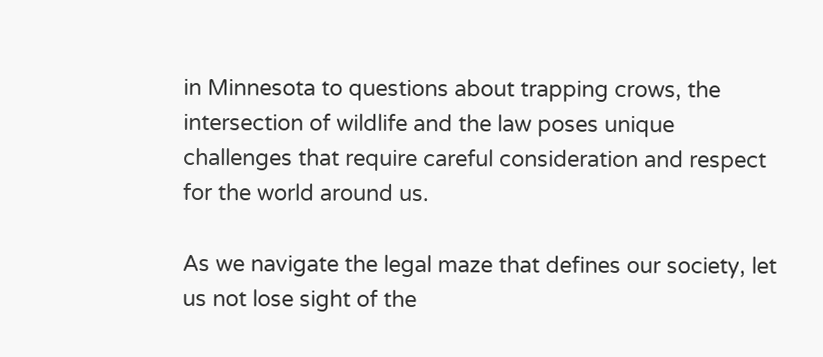in Minnesota to questions about trapping crows, the intersection of wildlife and the law poses unique challenges that require careful consideration and respect for the world around us.

As we navigate the legal maze that defines our society, let us not lose sight of the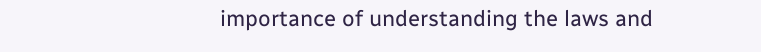importance of understanding the laws and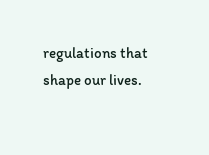regulations that shape our lives.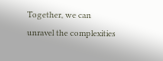Together, we can unravel the complexities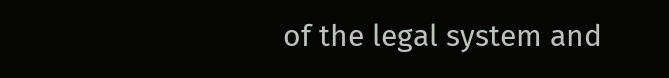of the legal system and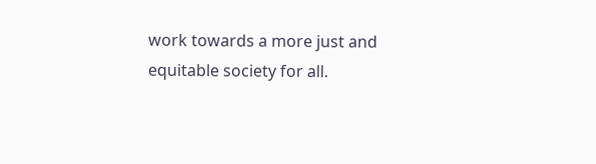work towards a more just and equitable society for all.